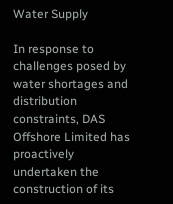Water Supply

In response to challenges posed by water shortages and distribution constraints, DAS Offshore Limited has proactively undertaken the construction of its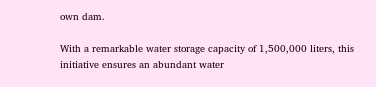own dam.

With a remarkable water storage capacity of 1,500,000 liters, this initiative ensures an abundant water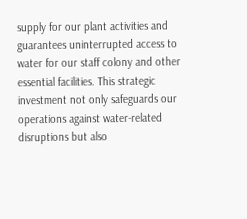supply for our plant activities and guarantees uninterrupted access to water for our staff colony and other essential facilities. This strategic investment not only safeguards our operations against water-related disruptions but also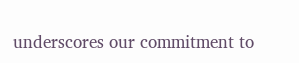underscores our commitment to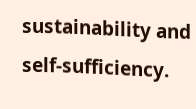sustainability and self-sufficiency.